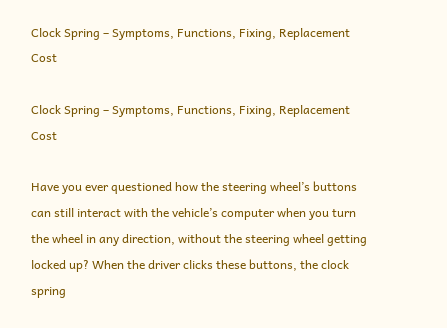Clock Spring – Symptoms, Functions, Fixing, Replacement Cost

Clock Spring – Symptoms, Functions, Fixing, Replacement Cost

Have you ever questioned how the steering wheel’s buttons can still interact with the vehicle’s computer when you turn the wheel in any direction, without the steering wheel getting locked up? When the driver clicks these buttons, the clock spring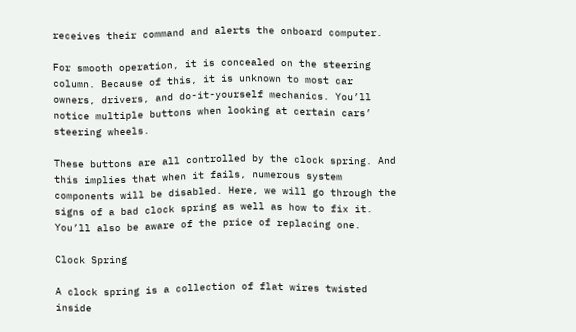receives their command and alerts the onboard computer.

For smooth operation, it is concealed on the steering column. Because of this, it is unknown to most car owners, drivers, and do-it-yourself mechanics. You’ll notice multiple buttons when looking at certain cars’ steering wheels.

These buttons are all controlled by the clock spring. And this implies that when it fails, numerous system components will be disabled. Here, we will go through the signs of a bad clock spring as well as how to fix it. You’ll also be aware of the price of replacing one.

Clock Spring

A clock spring is a collection of flat wires twisted inside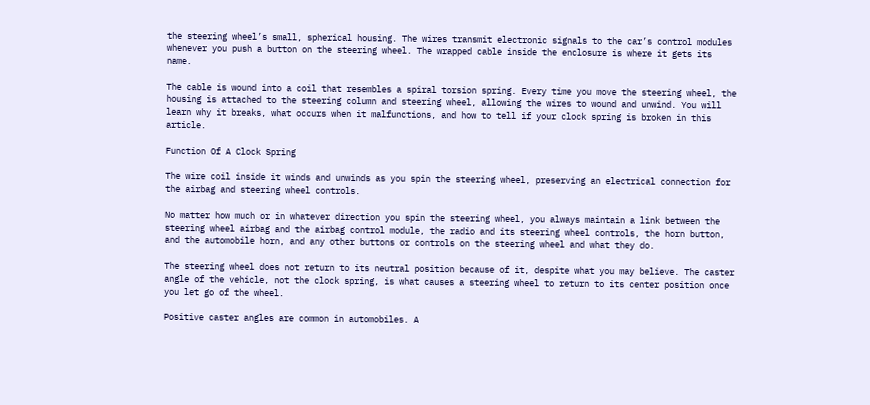the steering wheel’s small, spherical housing. The wires transmit electronic signals to the car’s control modules whenever you push a button on the steering wheel. The wrapped cable inside the enclosure is where it gets its name.

The cable is wound into a coil that resembles a spiral torsion spring. Every time you move the steering wheel, the housing is attached to the steering column and steering wheel, allowing the wires to wound and unwind. You will learn why it breaks, what occurs when it malfunctions, and how to tell if your clock spring is broken in this article.

Function Of A Clock Spring

The wire coil inside it winds and unwinds as you spin the steering wheel, preserving an electrical connection for the airbag and steering wheel controls.

No matter how much or in whatever direction you spin the steering wheel, you always maintain a link between the steering wheel airbag and the airbag control module, the radio and its steering wheel controls, the horn button, and the automobile horn, and any other buttons or controls on the steering wheel and what they do.

The steering wheel does not return to its neutral position because of it, despite what you may believe. The caster angle of the vehicle, not the clock spring, is what causes a steering wheel to return to its center position once you let go of the wheel.

Positive caster angles are common in automobiles. A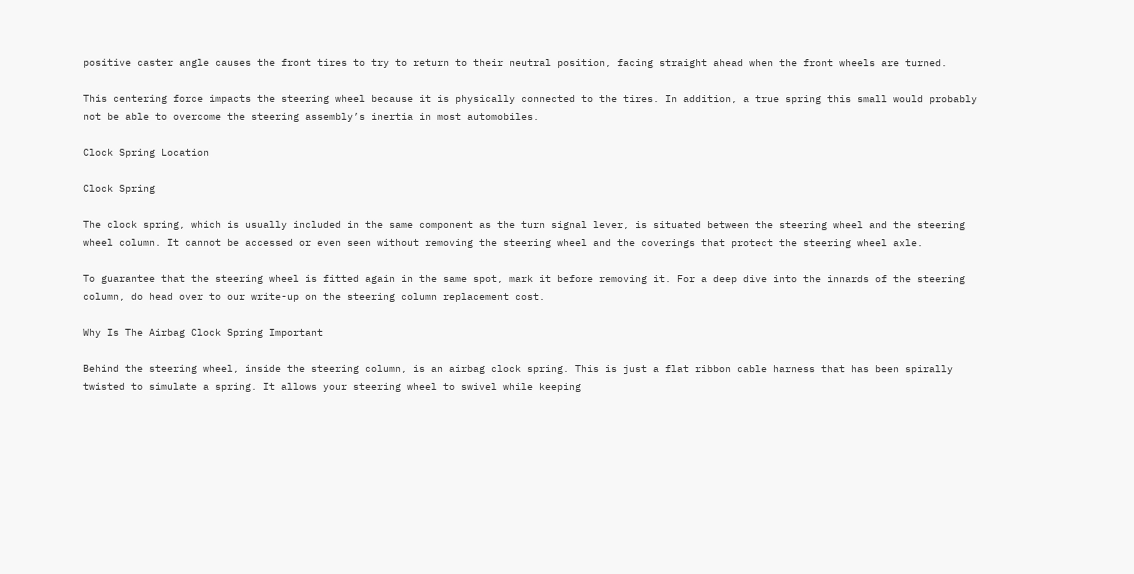positive caster angle causes the front tires to try to return to their neutral position, facing straight ahead when the front wheels are turned.

This centering force impacts the steering wheel because it is physically connected to the tires. In addition, a true spring this small would probably not be able to overcome the steering assembly’s inertia in most automobiles.

Clock Spring Location

Clock Spring

The clock spring, which is usually included in the same component as the turn signal lever, is situated between the steering wheel and the steering wheel column. It cannot be accessed or even seen without removing the steering wheel and the coverings that protect the steering wheel axle.

To guarantee that the steering wheel is fitted again in the same spot, mark it before removing it. For a deep dive into the innards of the steering column, do head over to our write-up on the steering column replacement cost.

Why Is The Airbag Clock Spring Important

Behind the steering wheel, inside the steering column, is an airbag clock spring. This is just a flat ribbon cable harness that has been spirally twisted to simulate a spring. It allows your steering wheel to swivel while keeping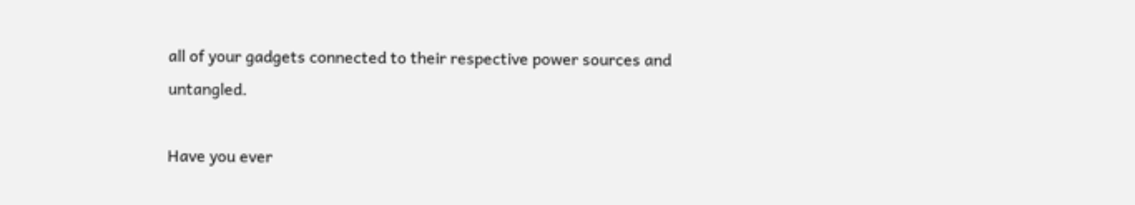all of your gadgets connected to their respective power sources and untangled.

Have you ever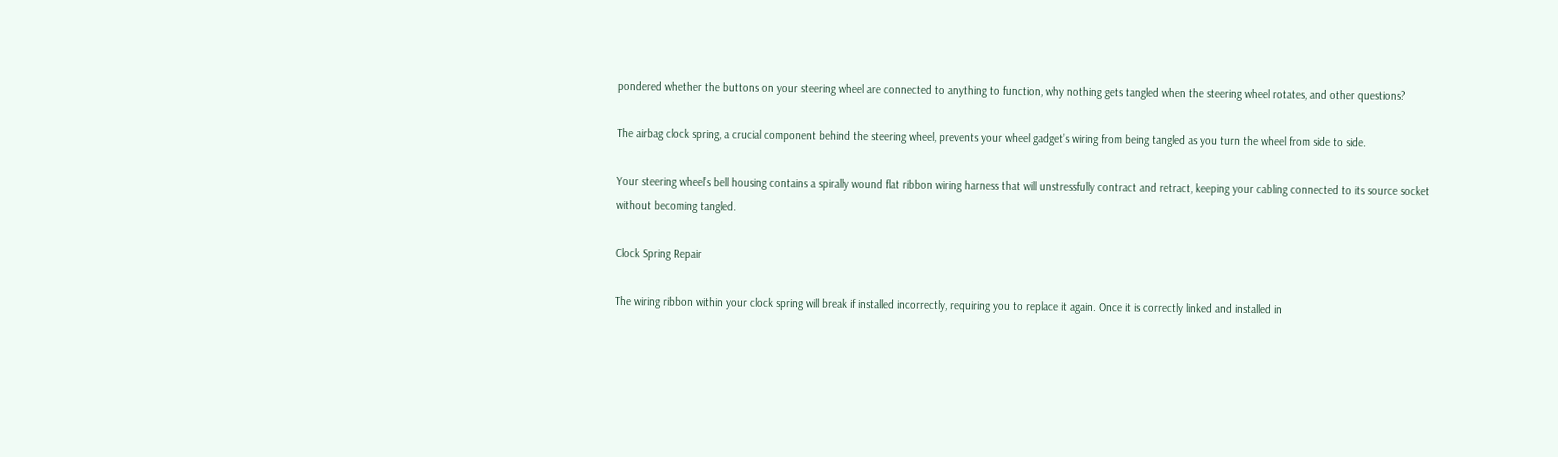pondered whether the buttons on your steering wheel are connected to anything to function, why nothing gets tangled when the steering wheel rotates, and other questions?

The airbag clock spring, a crucial component behind the steering wheel, prevents your wheel gadget’s wiring from being tangled as you turn the wheel from side to side.

Your steering wheel’s bell housing contains a spirally wound flat ribbon wiring harness that will unstressfully contract and retract, keeping your cabling connected to its source socket without becoming tangled.

Clock Spring Repair

The wiring ribbon within your clock spring will break if installed incorrectly, requiring you to replace it again. Once it is correctly linked and installed in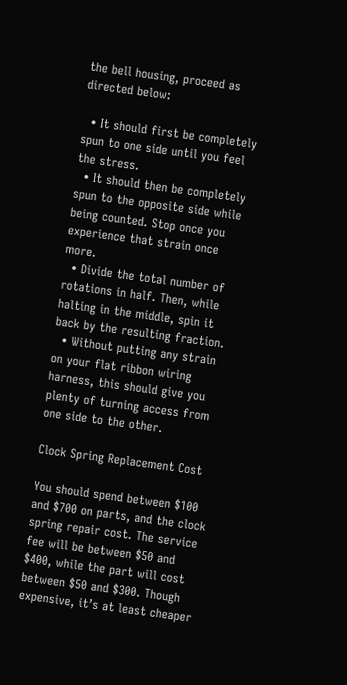the bell housing, proceed as directed below:

  • It should first be completely spun to one side until you feel the stress.
  • It should then be completely spun to the opposite side while being counted. Stop once you experience that strain once more.
  • Divide the total number of rotations in half. Then, while halting in the middle, spin it back by the resulting fraction.
  • Without putting any strain on your flat ribbon wiring harness, this should give you plenty of turning access from one side to the other.

Clock Spring Replacement Cost

You should spend between $100 and $700 on parts, and the clock spring repair cost. The service fee will be between $50 and $400, while the part will cost between $50 and $300. Though expensive, it’s at least cheaper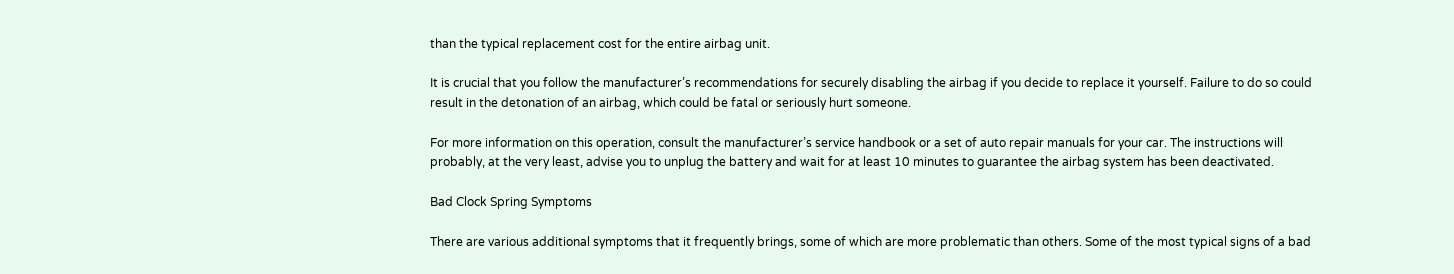than the typical replacement cost for the entire airbag unit.

It is crucial that you follow the manufacturer’s recommendations for securely disabling the airbag if you decide to replace it yourself. Failure to do so could result in the detonation of an airbag, which could be fatal or seriously hurt someone.

For more information on this operation, consult the manufacturer’s service handbook or a set of auto repair manuals for your car. The instructions will probably, at the very least, advise you to unplug the battery and wait for at least 10 minutes to guarantee the airbag system has been deactivated.

Bad Clock Spring Symptoms

There are various additional symptoms that it frequently brings, some of which are more problematic than others. Some of the most typical signs of a bad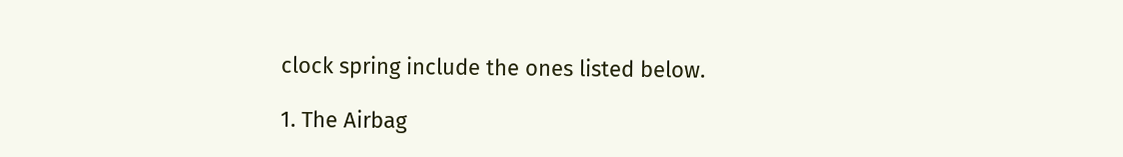clock spring include the ones listed below.

1. The Airbag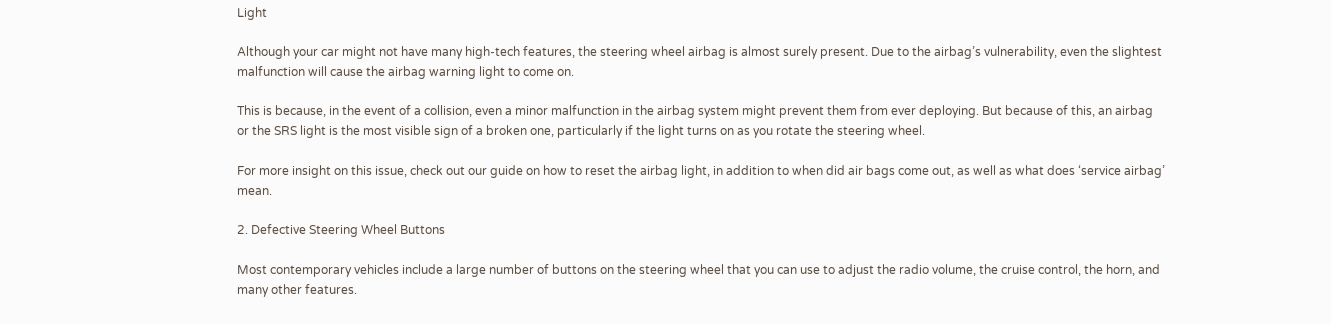Light

Although your car might not have many high-tech features, the steering wheel airbag is almost surely present. Due to the airbag’s vulnerability, even the slightest malfunction will cause the airbag warning light to come on.

This is because, in the event of a collision, even a minor malfunction in the airbag system might prevent them from ever deploying. But because of this, an airbag or the SRS light is the most visible sign of a broken one, particularly if the light turns on as you rotate the steering wheel.

For more insight on this issue, check out our guide on how to reset the airbag light, in addition to when did air bags come out, as well as what does ‘service airbag’ mean.

2. Defective Steering Wheel Buttons

Most contemporary vehicles include a large number of buttons on the steering wheel that you can use to adjust the radio volume, the cruise control, the horn, and many other features.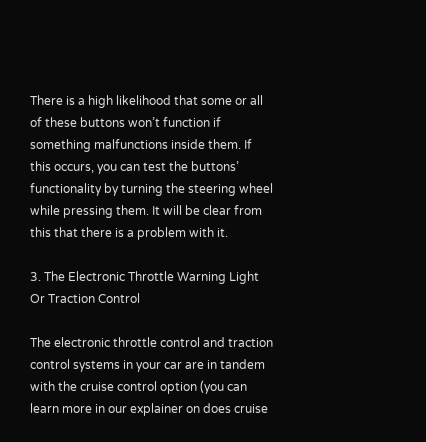There is a high likelihood that some or all of these buttons won’t function if something malfunctions inside them. If this occurs, you can test the buttons’ functionality by turning the steering wheel while pressing them. It will be clear from this that there is a problem with it.

3. The Electronic Throttle Warning Light Or Traction Control

The electronic throttle control and traction control systems in your car are in tandem with the cruise control option (you can learn more in our explainer on does cruise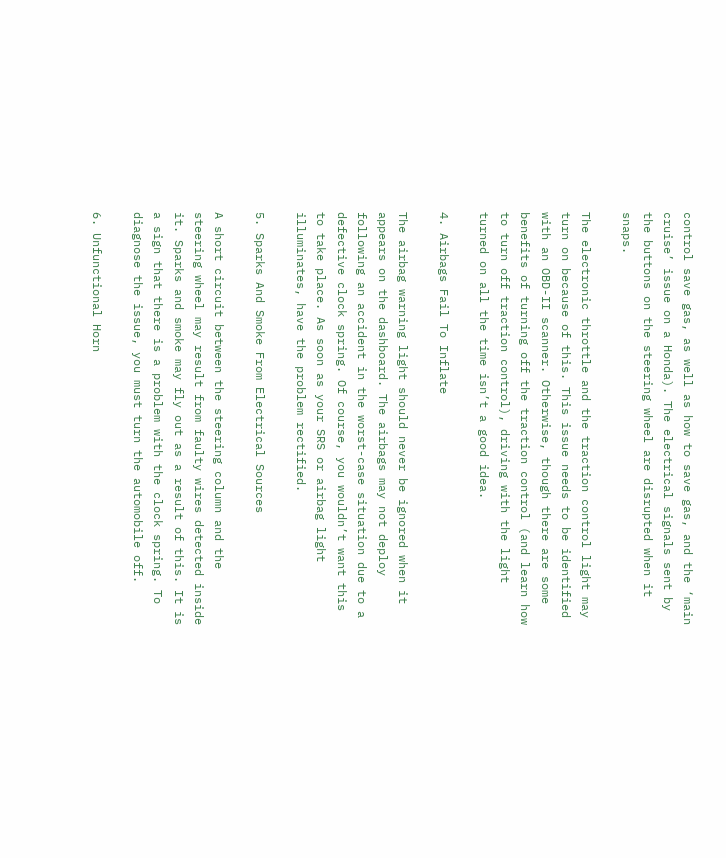control save gas, as well as how to save gas, and the ‘main cruise’ issue on a Honda). The electrical signals sent by the buttons on the steering wheel are disrupted when it snaps.

The electronic throttle and the traction control light may turn on because of this. This issue needs to be identified with an OBD-II scanner. Otherwise, though there are some benefits of turning off the traction control (and learn how to turn off traction control), driving with the light turned on all the time isn’t a good idea.

4. Airbags Fail To Inflate

The airbag warning light should never be ignored when it appears on the dashboard. The airbags may not deploy following an accident in the worst-case situation due to a defective clock spring. Of course, you wouldn’t want this to take place. As soon as your SRS or airbag light illuminates, have the problem rectified.

5. Sparks And Smoke From Electrical Sources

A short circuit between the steering column and the steering wheel may result from faulty wires detected inside it. Sparks and smoke may fly out as a result of this. It is a sign that there is a problem with the clock spring. To diagnose the issue, you must turn the automobile off.

6. Unfunctional Horn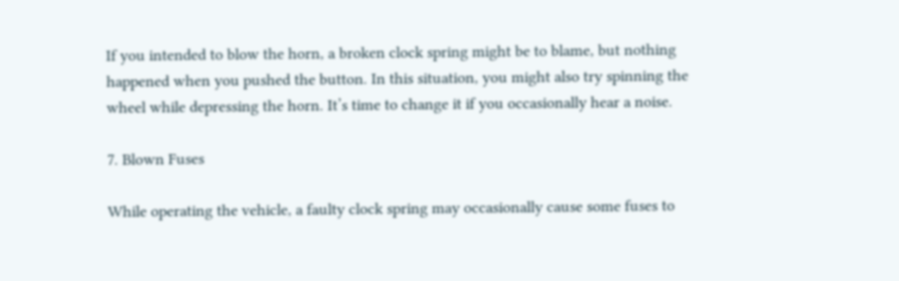If you intended to blow the horn, a broken clock spring might be to blame, but nothing happened when you pushed the button. In this situation, you might also try spinning the wheel while depressing the horn. It’s time to change it if you occasionally hear a noise.

7. Blown Fuses

While operating the vehicle, a faulty clock spring may occasionally cause some fuses to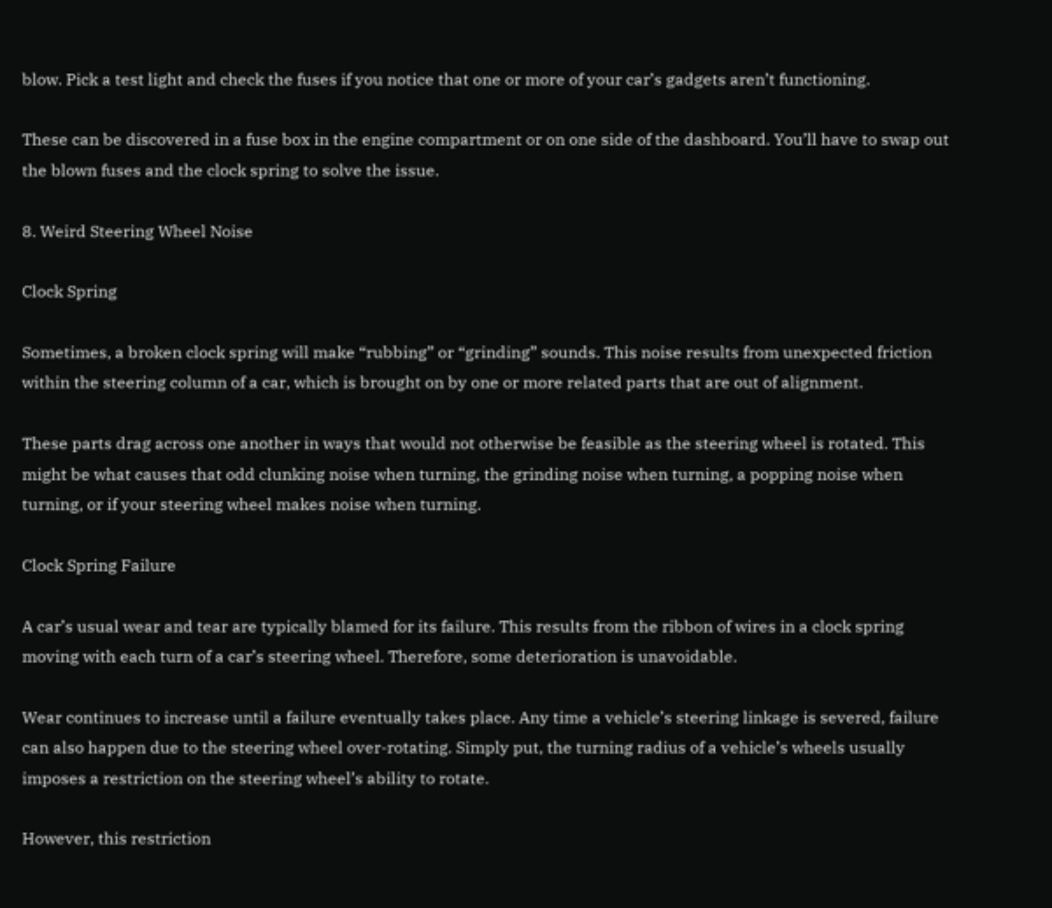blow. Pick a test light and check the fuses if you notice that one or more of your car’s gadgets aren’t functioning.

These can be discovered in a fuse box in the engine compartment or on one side of the dashboard. You’ll have to swap out the blown fuses and the clock spring to solve the issue.

8. Weird Steering Wheel Noise

Clock Spring

Sometimes, a broken clock spring will make “rubbing” or “grinding” sounds. This noise results from unexpected friction within the steering column of a car, which is brought on by one or more related parts that are out of alignment.

These parts drag across one another in ways that would not otherwise be feasible as the steering wheel is rotated. This might be what causes that odd clunking noise when turning, the grinding noise when turning, a popping noise when turning, or if your steering wheel makes noise when turning.

Clock Spring Failure

A car’s usual wear and tear are typically blamed for its failure. This results from the ribbon of wires in a clock spring moving with each turn of a car’s steering wheel. Therefore, some deterioration is unavoidable.

Wear continues to increase until a failure eventually takes place. Any time a vehicle’s steering linkage is severed, failure can also happen due to the steering wheel over-rotating. Simply put, the turning radius of a vehicle’s wheels usually imposes a restriction on the steering wheel’s ability to rotate.

However, this restriction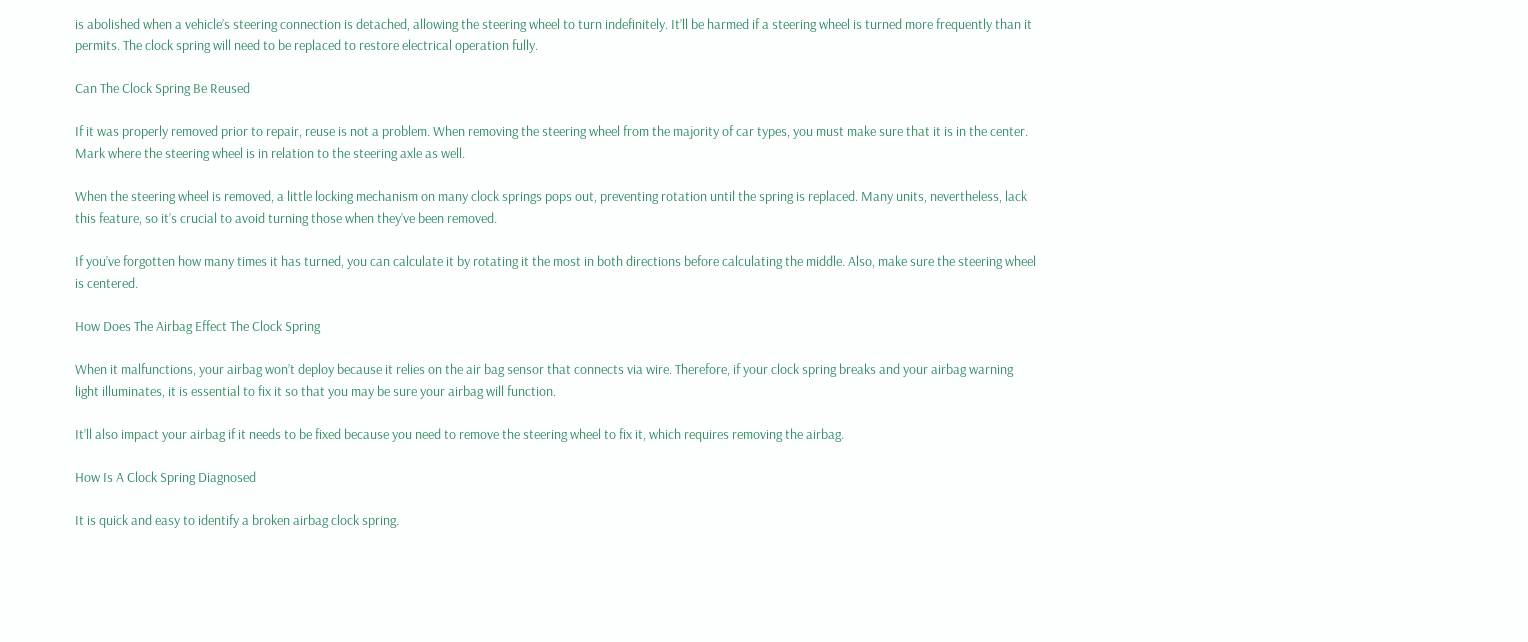is abolished when a vehicle’s steering connection is detached, allowing the steering wheel to turn indefinitely. It’ll be harmed if a steering wheel is turned more frequently than it permits. The clock spring will need to be replaced to restore electrical operation fully.

Can The Clock Spring Be Reused

If it was properly removed prior to repair, reuse is not a problem. When removing the steering wheel from the majority of car types, you must make sure that it is in the center. Mark where the steering wheel is in relation to the steering axle as well.

When the steering wheel is removed, a little locking mechanism on many clock springs pops out, preventing rotation until the spring is replaced. Many units, nevertheless, lack this feature, so it’s crucial to avoid turning those when they’ve been removed.

If you’ve forgotten how many times it has turned, you can calculate it by rotating it the most in both directions before calculating the middle. Also, make sure the steering wheel is centered.

How Does The Airbag Effect The Clock Spring

When it malfunctions, your airbag won’t deploy because it relies on the air bag sensor that connects via wire. Therefore, if your clock spring breaks and your airbag warning light illuminates, it is essential to fix it so that you may be sure your airbag will function.

It’ll also impact your airbag if it needs to be fixed because you need to remove the steering wheel to fix it, which requires removing the airbag.

How Is A Clock Spring Diagnosed

It is quick and easy to identify a broken airbag clock spring.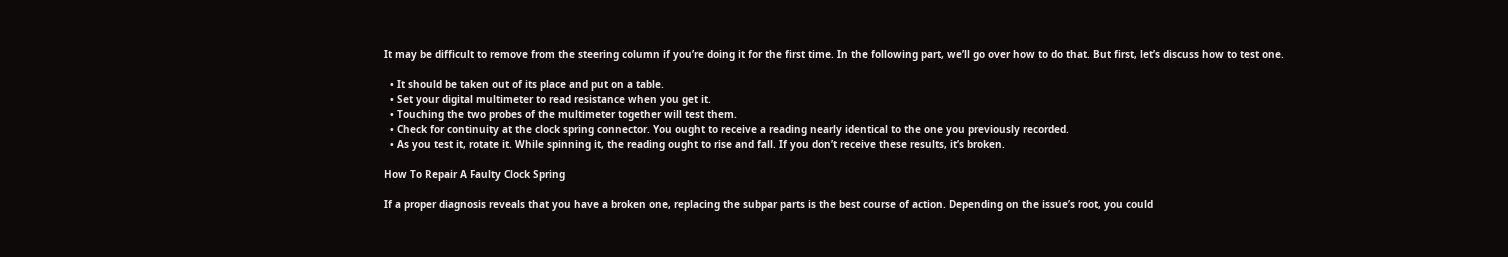It may be difficult to remove from the steering column if you’re doing it for the first time. In the following part, we’ll go over how to do that. But first, let’s discuss how to test one.

  • It should be taken out of its place and put on a table.
  • Set your digital multimeter to read resistance when you get it.
  • Touching the two probes of the multimeter together will test them.
  • Check for continuity at the clock spring connector. You ought to receive a reading nearly identical to the one you previously recorded.
  • As you test it, rotate it. While spinning it, the reading ought to rise and fall. If you don’t receive these results, it’s broken.

How To Repair A Faulty Clock Spring

If a proper diagnosis reveals that you have a broken one, replacing the subpar parts is the best course of action. Depending on the issue’s root, you could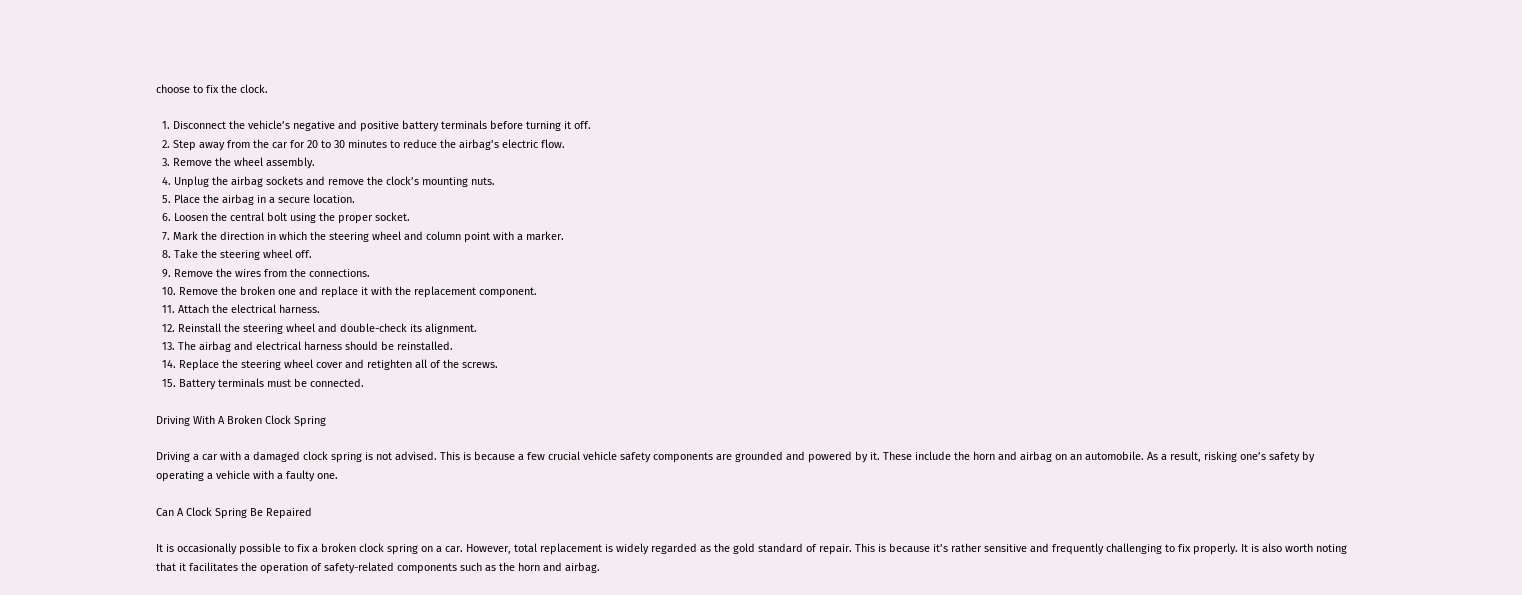choose to fix the clock.

  1. Disconnect the vehicle’s negative and positive battery terminals before turning it off.
  2. Step away from the car for 20 to 30 minutes to reduce the airbag’s electric flow.
  3. Remove the wheel assembly.
  4. Unplug the airbag sockets and remove the clock’s mounting nuts.
  5. Place the airbag in a secure location.
  6. Loosen the central bolt using the proper socket.
  7. Mark the direction in which the steering wheel and column point with a marker.
  8. Take the steering wheel off.
  9. Remove the wires from the connections.
  10. Remove the broken one and replace it with the replacement component.
  11. Attach the electrical harness.
  12. Reinstall the steering wheel and double-check its alignment.
  13. The airbag and electrical harness should be reinstalled.
  14. Replace the steering wheel cover and retighten all of the screws.
  15. Battery terminals must be connected.

Driving With A Broken Clock Spring

Driving a car with a damaged clock spring is not advised. This is because a few crucial vehicle safety components are grounded and powered by it. These include the horn and airbag on an automobile. As a result, risking one’s safety by operating a vehicle with a faulty one.

Can A Clock Spring Be Repaired

It is occasionally possible to fix a broken clock spring on a car. However, total replacement is widely regarded as the gold standard of repair. This is because it’s rather sensitive and frequently challenging to fix properly. It is also worth noting that it facilitates the operation of safety-related components such as the horn and airbag.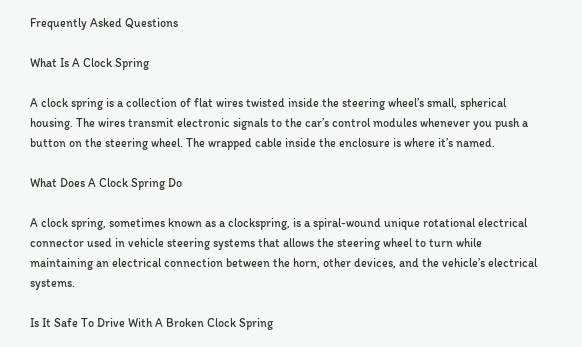Frequently Asked Questions

What Is A Clock Spring

A clock spring is a collection of flat wires twisted inside the steering wheel’s small, spherical housing. The wires transmit electronic signals to the car’s control modules whenever you push a button on the steering wheel. The wrapped cable inside the enclosure is where it’s named.

What Does A Clock Spring Do

A clock spring, sometimes known as a clockspring, is a spiral-wound unique rotational electrical connector used in vehicle steering systems that allows the steering wheel to turn while maintaining an electrical connection between the horn, other devices, and the vehicle’s electrical systems.

Is It Safe To Drive With A Broken Clock Spring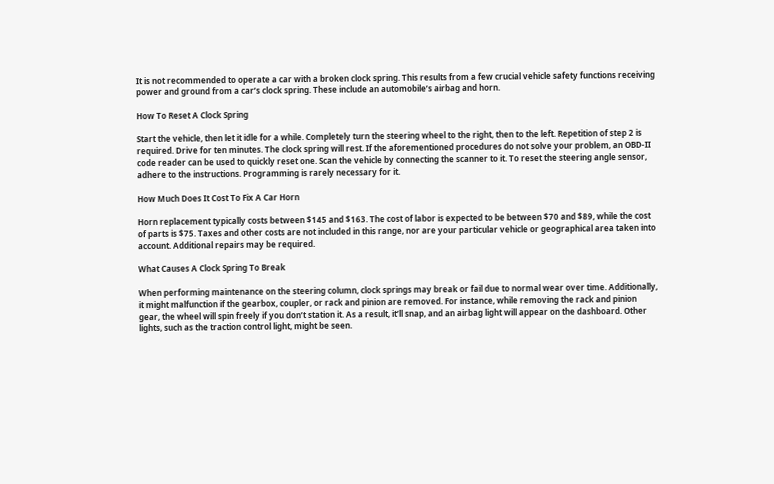It is not recommended to operate a car with a broken clock spring. This results from a few crucial vehicle safety functions receiving power and ground from a car’s clock spring. These include an automobile’s airbag and horn.

How To Reset A Clock Spring

Start the vehicle, then let it idle for a while. Completely turn the steering wheel to the right, then to the left. Repetition of step 2 is required. Drive for ten minutes. The clock spring will rest. If the aforementioned procedures do not solve your problem, an OBD-II code reader can be used to quickly reset one. Scan the vehicle by connecting the scanner to it. To reset the steering angle sensor, adhere to the instructions. Programming is rarely necessary for it.

How Much Does It Cost To Fix A Car Horn

Horn replacement typically costs between $145 and $163. The cost of labor is expected to be between $70 and $89, while the cost of parts is $75. Taxes and other costs are not included in this range, nor are your particular vehicle or geographical area taken into account. Additional repairs may be required.

What Causes A Clock Spring To Break

When performing maintenance on the steering column, clock springs may break or fail due to normal wear over time. Additionally, it might malfunction if the gearbox, coupler, or rack and pinion are removed. For instance, while removing the rack and pinion gear, the wheel will spin freely if you don’t station it. As a result, it’ll snap, and an airbag light will appear on the dashboard. Other lights, such as the traction control light, might be seen.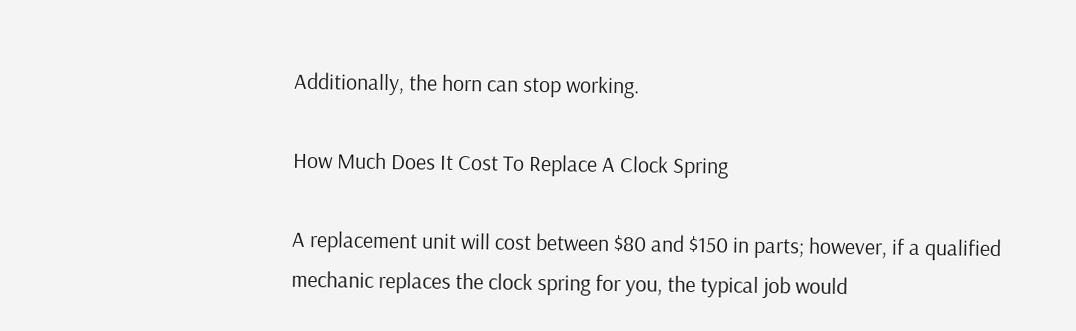Additionally, the horn can stop working.

How Much Does It Cost To Replace A Clock Spring

A replacement unit will cost between $80 and $150 in parts; however, if a qualified mechanic replaces the clock spring for you, the typical job would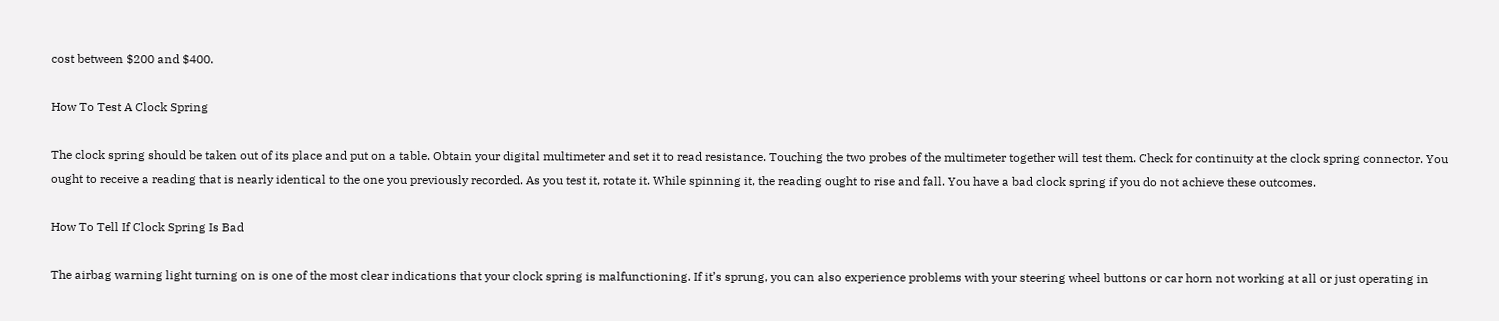cost between $200 and $400.

How To Test A Clock Spring

The clock spring should be taken out of its place and put on a table. Obtain your digital multimeter and set it to read resistance. Touching the two probes of the multimeter together will test them. Check for continuity at the clock spring connector. You ought to receive a reading that is nearly identical to the one you previously recorded. As you test it, rotate it. While spinning it, the reading ought to rise and fall. You have a bad clock spring if you do not achieve these outcomes.

How To Tell If Clock Spring Is Bad

The airbag warning light turning on is one of the most clear indications that your clock spring is malfunctioning. If it’s sprung, you can also experience problems with your steering wheel buttons or car horn not working at all or just operating in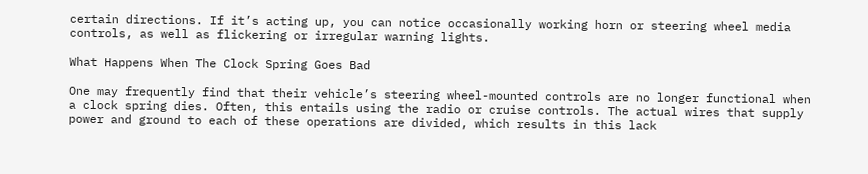certain directions. If it’s acting up, you can notice occasionally working horn or steering wheel media controls, as well as flickering or irregular warning lights.

What Happens When The Clock Spring Goes Bad

One may frequently find that their vehicle’s steering wheel-mounted controls are no longer functional when a clock spring dies. Often, this entails using the radio or cruise controls. The actual wires that supply power and ground to each of these operations are divided, which results in this lack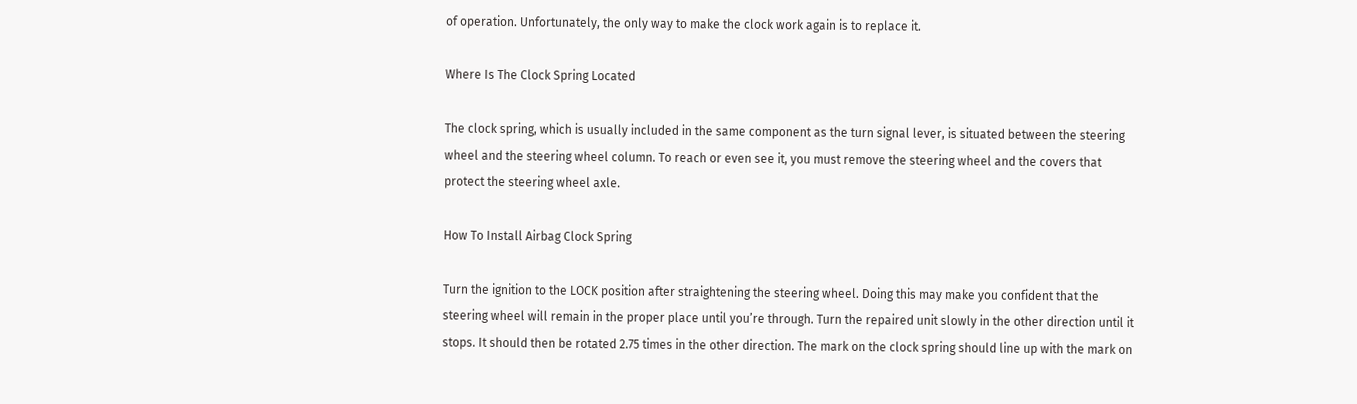of operation. Unfortunately, the only way to make the clock work again is to replace it.

Where Is The Clock Spring Located

The clock spring, which is usually included in the same component as the turn signal lever, is situated between the steering wheel and the steering wheel column. To reach or even see it, you must remove the steering wheel and the covers that protect the steering wheel axle.

How To Install Airbag Clock Spring

Turn the ignition to the LOCK position after straightening the steering wheel. Doing this may make you confident that the steering wheel will remain in the proper place until you’re through. Turn the repaired unit slowly in the other direction until it stops. It should then be rotated 2.75 times in the other direction. The mark on the clock spring should line up with the mark on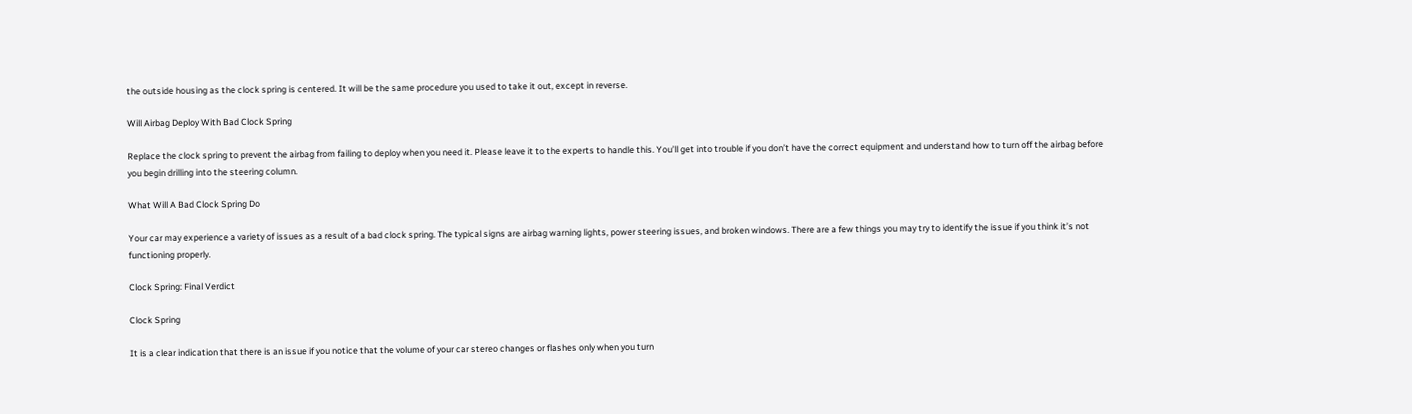the outside housing as the clock spring is centered. It will be the same procedure you used to take it out, except in reverse.

Will Airbag Deploy With Bad Clock Spring

Replace the clock spring to prevent the airbag from failing to deploy when you need it. Please leave it to the experts to handle this. You’ll get into trouble if you don’t have the correct equipment and understand how to turn off the airbag before you begin drilling into the steering column.

What Will A Bad Clock Spring Do

Your car may experience a variety of issues as a result of a bad clock spring. The typical signs are airbag warning lights, power steering issues, and broken windows. There are a few things you may try to identify the issue if you think it’s not functioning properly.

Clock Spring: Final Verdict

Clock Spring

It is a clear indication that there is an issue if you notice that the volume of your car stereo changes or flashes only when you turn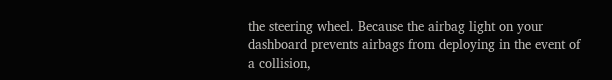the steering wheel. Because the airbag light on your dashboard prevents airbags from deploying in the event of a collision,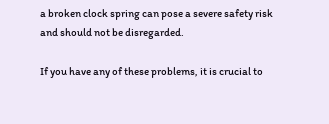a broken clock spring can pose a severe safety risk and should not be disregarded.

If you have any of these problems, it is crucial to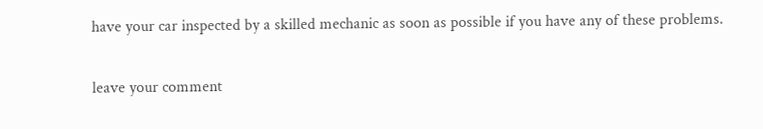have your car inspected by a skilled mechanic as soon as possible if you have any of these problems.

leave your comment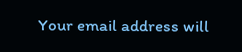Your email address will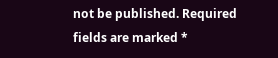not be published. Required fields are marked *